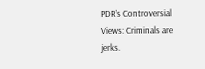PDR’s Controversial Views: Criminals are jerks.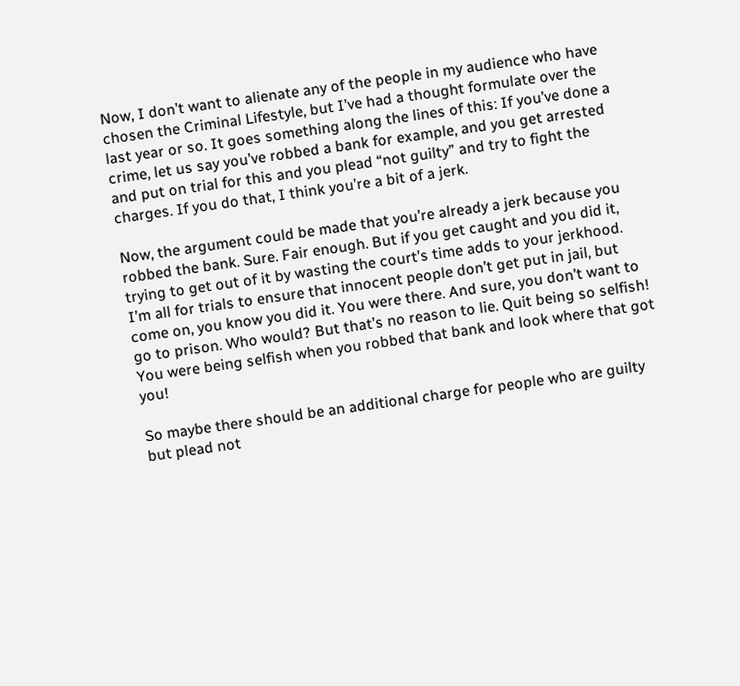Now, I don’t want to alienate any of the people in my audience who have chosen the Criminal Lifestyle, but I’ve had a thought formulate over the last year or so. It goes something along the lines of this: If you’ve done a crime, let us say you’ve robbed a bank for example, and you get arrested and put on trial for this and you plead “not guilty” and try to fight the charges. If you do that, I think you’re a bit of a jerk.

Now, the argument could be made that you’re already a jerk because you robbed the bank. Sure. Fair enough. But if you get caught and you did it, trying to get out of it by wasting the court’s time adds to your jerkhood. I’m all for trials to ensure that innocent people don’t get put in jail, but come on, you know you did it. You were there. And sure, you don’t want to go to prison. Who would? But that’s no reason to lie. Quit being so selfish! You were being selfish when you robbed that bank and look where that got you!

So maybe there should be an additional charge for people who are guilty but plead not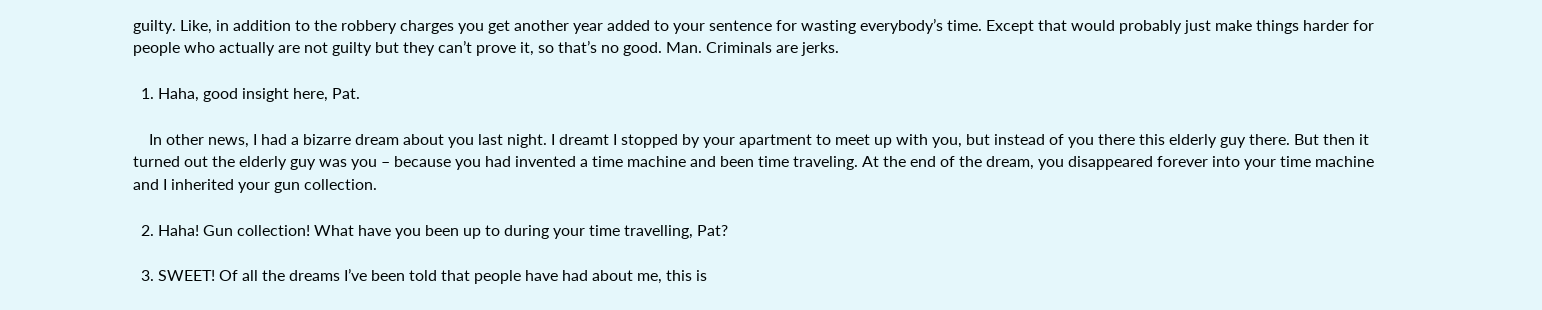guilty. Like, in addition to the robbery charges you get another year added to your sentence for wasting everybody’s time. Except that would probably just make things harder for people who actually are not guilty but they can’t prove it, so that’s no good. Man. Criminals are jerks.

  1. Haha, good insight here, Pat.

    In other news, I had a bizarre dream about you last night. I dreamt I stopped by your apartment to meet up with you, but instead of you there this elderly guy there. But then it turned out the elderly guy was you – because you had invented a time machine and been time traveling. At the end of the dream, you disappeared forever into your time machine and I inherited your gun collection.

  2. Haha! Gun collection! What have you been up to during your time travelling, Pat?

  3. SWEET! Of all the dreams I’ve been told that people have had about me, this is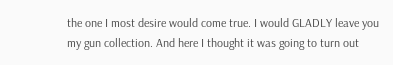the one I most desire would come true. I would GLADLY leave you my gun collection. And here I thought it was going to turn out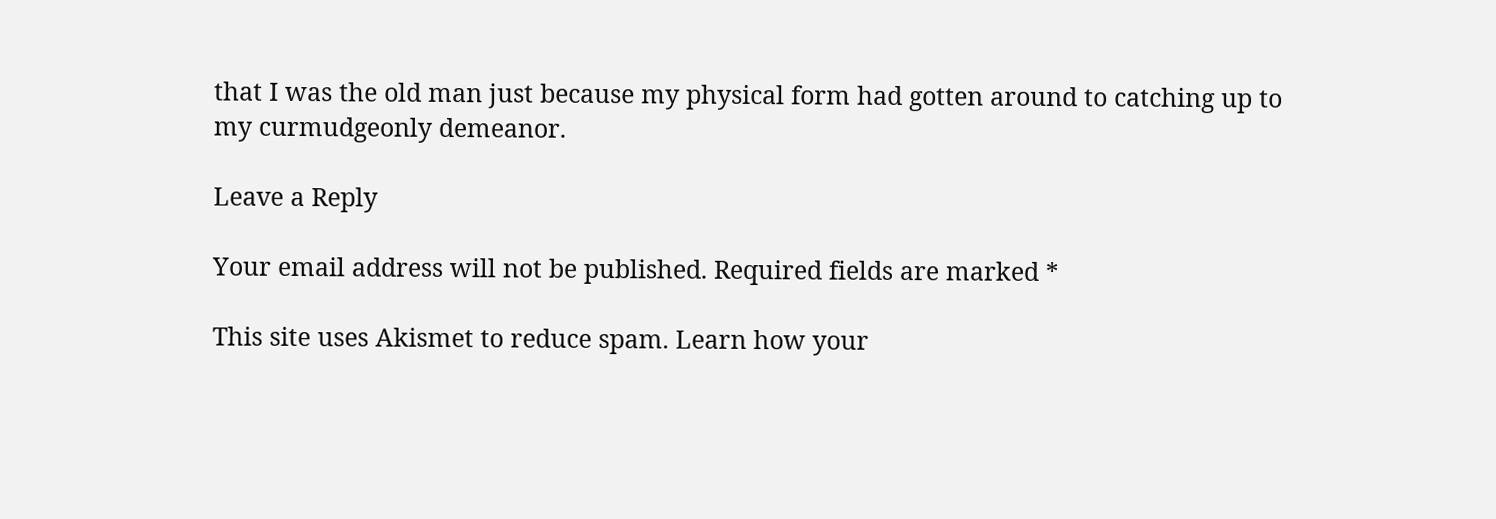that I was the old man just because my physical form had gotten around to catching up to my curmudgeonly demeanor.

Leave a Reply

Your email address will not be published. Required fields are marked *

This site uses Akismet to reduce spam. Learn how your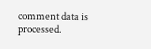comment data is processed.